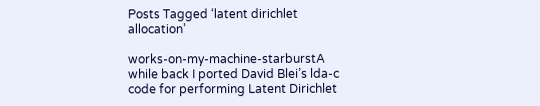Posts Tagged ‘latent dirichlet allocation’

works-on-my-machine-starburstA while back I ported David Blei’s lda-c code for performing Latent Dirichlet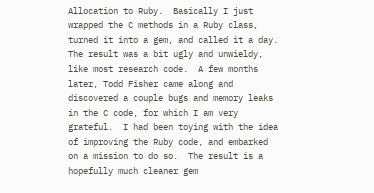Allocation to Ruby.  Basically I just wrapped the C methods in a Ruby class, turned it into a gem, and called it a day.  The result was a bit ugly and unwieldy, like most research code.  A few months later, Todd Fisher came along and discovered a couple bugs and memory leaks in the C code, for which I am very grateful.  I had been toying with the idea of improving the Ruby code, and embarked on a mission to do so.  The result is a hopefully much cleaner gem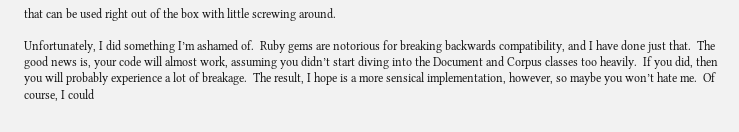that can be used right out of the box with little screwing around.

Unfortunately, I did something I’m ashamed of.  Ruby gems are notorious for breaking backwards compatibility, and I have done just that.  The good news is, your code will almost work, assuming you didn’t start diving into the Document and Corpus classes too heavily.  If you did, then you will probably experience a lot of breakage.  The result, I hope is a more sensical implementation, however, so maybe you won’t hate me.  Of course, I could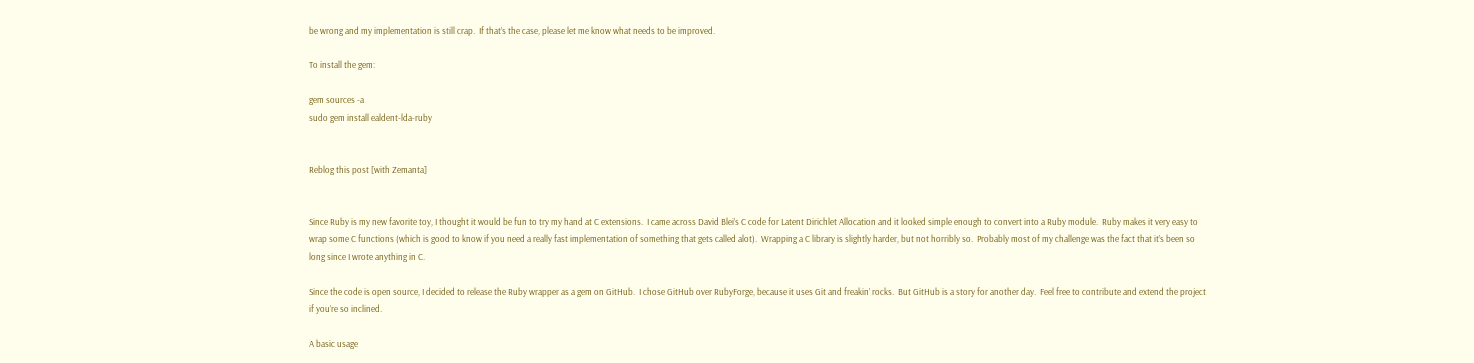be wrong and my implementation is still crap.  If that’s the case, please let me know what needs to be improved.

To install the gem:

gem sources -a
sudo gem install ealdent-lda-ruby


Reblog this post [with Zemanta]


Since Ruby is my new favorite toy, I thought it would be fun to try my hand at C extensions.  I came across David Blei’s C code for Latent Dirichlet Allocation and it looked simple enough to convert into a Ruby module.  Ruby makes it very easy to wrap some C functions (which is good to know if you need a really fast implementation of something that gets called alot).  Wrapping a C library is slightly harder, but not horribly so.  Probably most of my challenge was the fact that it’s been so long since I wrote anything in C.

Since the code is open source, I decided to release the Ruby wrapper as a gem on GitHub.  I chose GitHub over RubyForge, because it uses Git and freakin’ rocks.  But GitHub is a story for another day.  Feel free to contribute and extend the project if you’re so inclined.

A basic usage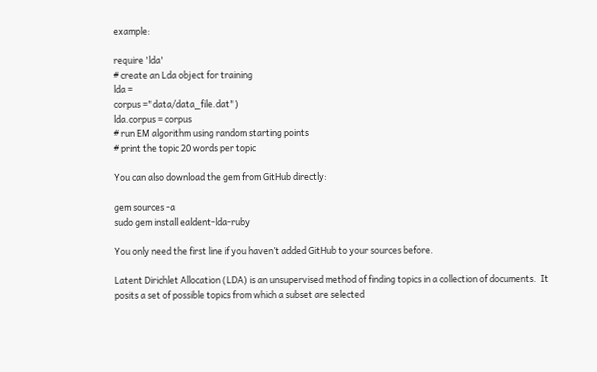example:

require 'lda'
# create an Lda object for training
lda =
corpus ="data/data_file.dat")
lda.corpus = corpus
# run EM algorithm using random starting points
# print the topic 20 words per topic

You can also download the gem from GitHub directly:

gem sources -a
sudo gem install ealdent-lda-ruby

You only need the first line if you haven’t added GitHub to your sources before.

Latent Dirichlet Allocation (LDA) is an unsupervised method of finding topics in a collection of documents.  It posits a set of possible topics from which a subset are selected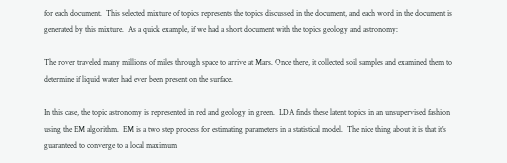for each document.  This selected mixture of topics represents the topics discussed in the document, and each word in the document is generated by this mixture.  As a quick example, if we had a short document with the topics geology and astronomy:

The rover traveled many millions of miles through space to arrive at Mars. Once there, it collected soil samples and examined them to determine if liquid water had ever been present on the surface.

In this case, the topic astronomy is represented in red and geology in green.  LDA finds these latent topics in an unsupervised fashion using the EM algorithm.  EM is a two step process for estimating parameters in a statistical model.  The nice thing about it is that it’s guaranteed to converge to a local maximum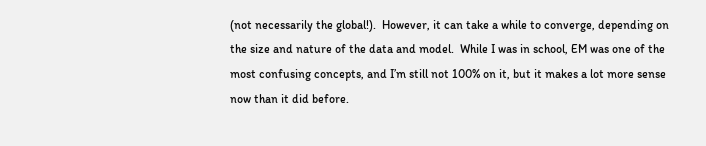(not necessarily the global!).  However, it can take a while to converge, depending on the size and nature of the data and model.  While I was in school, EM was one of the most confusing concepts, and I’m still not 100% on it, but it makes a lot more sense now than it did before.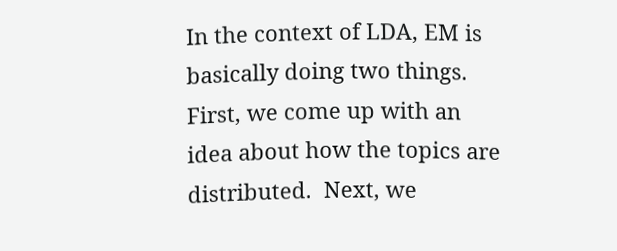In the context of LDA, EM is basically doing two things.  First, we come up with an idea about how the topics are distributed.  Next, we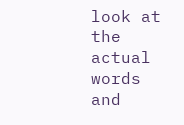look at the actual words and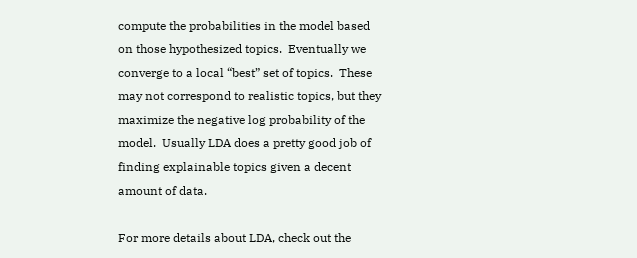compute the probabilities in the model based on those hypothesized topics.  Eventually we converge to a local “best” set of topics.  These may not correspond to realistic topics, but they maximize the negative log probability of the model.  Usually LDA does a pretty good job of finding explainable topics given a decent amount of data.

For more details about LDA, check out the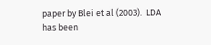paper by Blei et al (2003).  LDA has been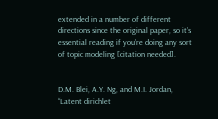extended in a number of different directions since the original paper, so it’s essential reading if you’re doing any sort of topic modeling [citation needed].


D.M. Blei, A.Y. Ng, and M.I. Jordan, “Latent dirichlet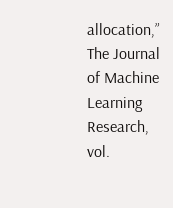allocation,” The Journal of Machine Learning Research, vol.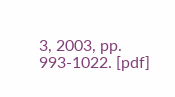3, 2003, pp. 993-1022. [pdf]